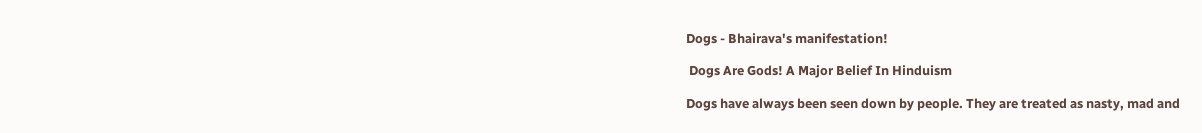Dogs - Bhairava's manifestation!

 Dogs Are Gods! A Major Belief In Hinduism

Dogs have always been seen down by people. They are treated as nasty, mad and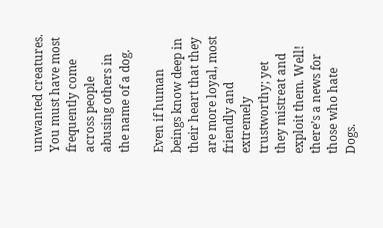unwanted creatures. You must have most frequently come across people abusing others in the name of a dog.

Even if human beings know deep in their heart that they are more loyal, most friendly and extremely trustworthy; yet they mistreat and exploit them. Well! there’s a news for those who hate Dogs.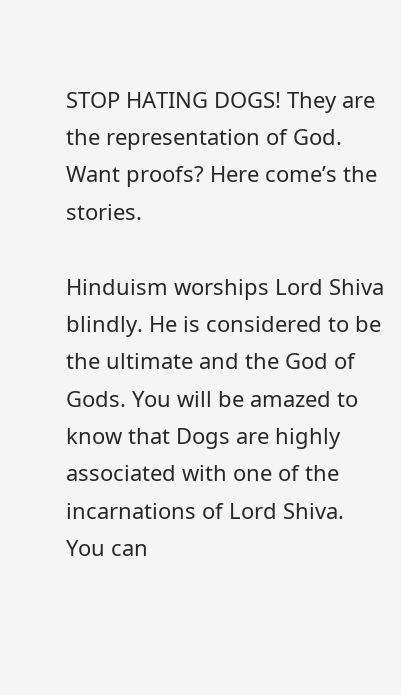STOP HATING DOGS! They are the representation of God. Want proofs? Here come’s the stories.

Hinduism worships Lord Shiva blindly. He is considered to be the ultimate and the God of Gods. You will be amazed to know that Dogs are highly associated with one of the incarnations of Lord Shiva. You can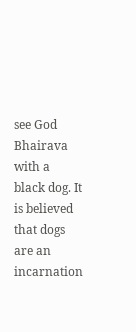see God Bhairava with a black dog. It is believed that dogs are an incarnation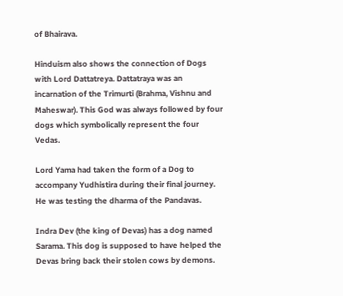of Bhairava.

Hinduism also shows the connection of Dogs with Lord Dattatreya. Dattatraya was an incarnation of the Trimurti (Brahma, Vishnu and Maheswar). This God was always followed by four dogs which symbolically represent the four Vedas.

Lord Yama had taken the form of a Dog to accompany Yudhistira during their final journey. He was testing the dharma of the Pandavas.

Indra Dev (the king of Devas) has a dog named Sarama. This dog is supposed to have helped the Devas bring back their stolen cows by demons.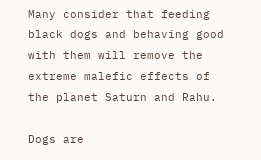Many consider that feeding black dogs and behaving good with them will remove the extreme malefic effects of the planet Saturn and Rahu.

Dogs are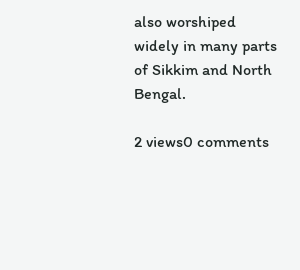also worshiped widely in many parts of Sikkim and North Bengal.

2 views0 comments